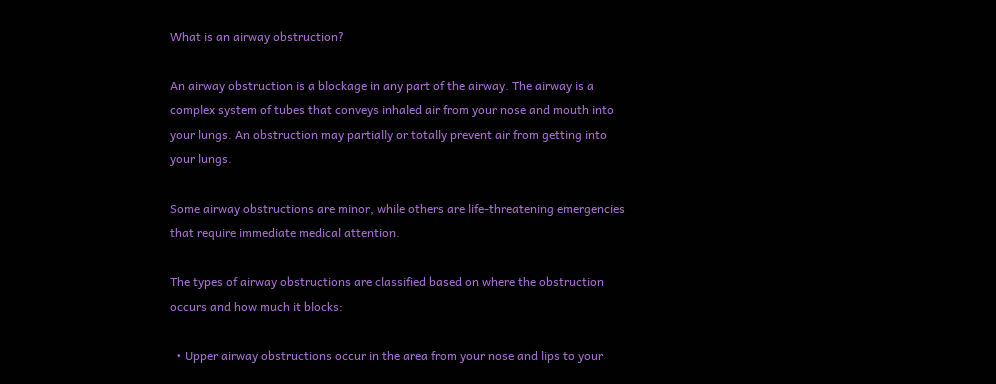What is an airway obstruction?

An airway obstruction is a blockage in any part of the airway. The airway is a complex system of tubes that conveys inhaled air from your nose and mouth into your lungs. An obstruction may partially or totally prevent air from getting into your lungs.

Some airway obstructions are minor, while others are life-threatening emergencies that require immediate medical attention.

The types of airway obstructions are classified based on where the obstruction occurs and how much it blocks:

  • Upper airway obstructions occur in the area from your nose and lips to your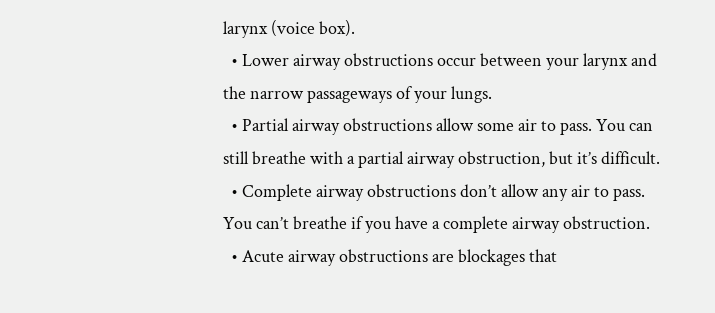larynx (voice box).
  • Lower airway obstructions occur between your larynx and the narrow passageways of your lungs.
  • Partial airway obstructions allow some air to pass. You can still breathe with a partial airway obstruction, but it’s difficult.
  • Complete airway obstructions don’t allow any air to pass. You can’t breathe if you have a complete airway obstruction.
  • Acute airway obstructions are blockages that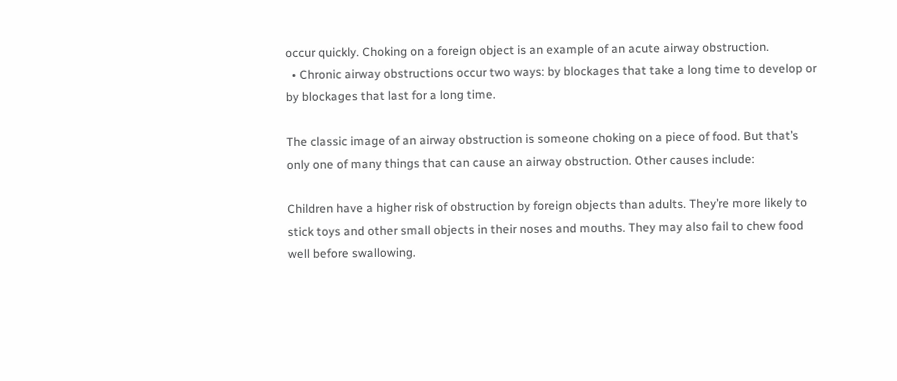occur quickly. Choking on a foreign object is an example of an acute airway obstruction.
  • Chronic airway obstructions occur two ways: by blockages that take a long time to develop or by blockages that last for a long time.

The classic image of an airway obstruction is someone choking on a piece of food. But that’s only one of many things that can cause an airway obstruction. Other causes include:

Children have a higher risk of obstruction by foreign objects than adults. They’re more likely to stick toys and other small objects in their noses and mouths. They may also fail to chew food well before swallowing.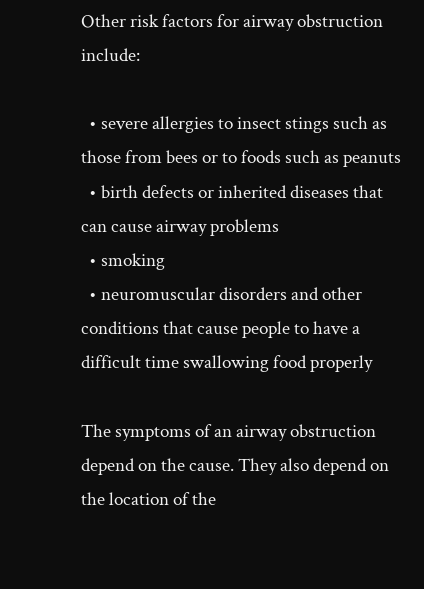Other risk factors for airway obstruction include:

  • severe allergies to insect stings such as those from bees or to foods such as peanuts
  • birth defects or inherited diseases that can cause airway problems
  • smoking
  • neuromuscular disorders and other conditions that cause people to have a difficult time swallowing food properly

The symptoms of an airway obstruction depend on the cause. They also depend on the location of the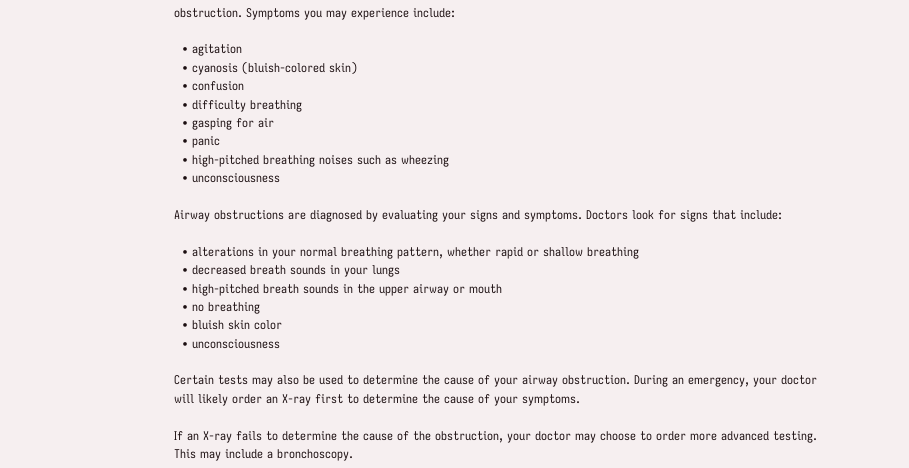obstruction. Symptoms you may experience include:

  • agitation
  • cyanosis (bluish-colored skin)
  • confusion
  • difficulty breathing
  • gasping for air
  • panic
  • high-pitched breathing noises such as wheezing
  • unconsciousness

Airway obstructions are diagnosed by evaluating your signs and symptoms. Doctors look for signs that include:

  • alterations in your normal breathing pattern, whether rapid or shallow breathing
  • decreased breath sounds in your lungs
  • high-pitched breath sounds in the upper airway or mouth
  • no breathing
  • bluish skin color
  • unconsciousness

Certain tests may also be used to determine the cause of your airway obstruction. During an emergency, your doctor will likely order an X-ray first to determine the cause of your symptoms.

If an X-ray fails to determine the cause of the obstruction, your doctor may choose to order more advanced testing. This may include a bronchoscopy.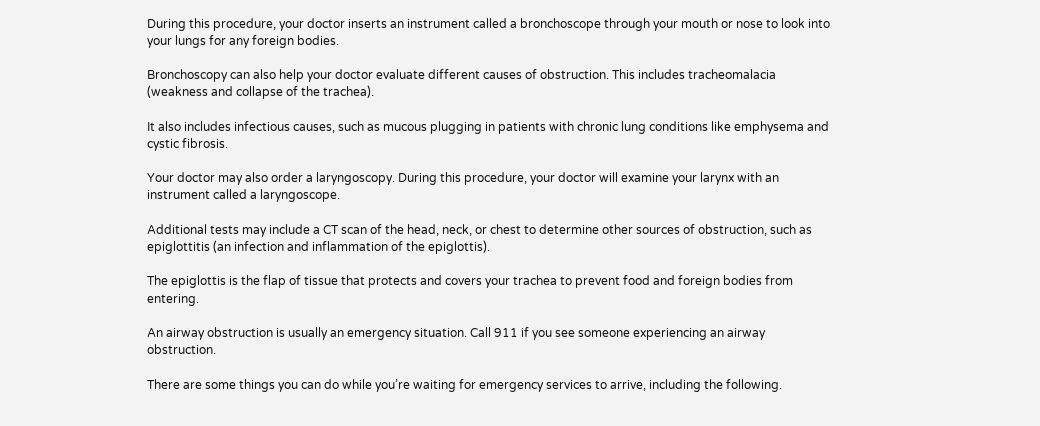During this procedure, your doctor inserts an instrument called a bronchoscope through your mouth or nose to look into your lungs for any foreign bodies.

Bronchoscopy can also help your doctor evaluate different causes of obstruction. This includes tracheomalacia (weakness and collapse of the trachea).

It also includes infectious causes, such as mucous plugging in patients with chronic lung conditions like emphysema and cystic fibrosis.

Your doctor may also order a laryngoscopy. During this procedure, your doctor will examine your larynx with an instrument called a laryngoscope.

Additional tests may include a CT scan of the head, neck, or chest to determine other sources of obstruction, such as epiglottitis (an infection and inflammation of the epiglottis).

The epiglottis is the flap of tissue that protects and covers your trachea to prevent food and foreign bodies from entering.

An airway obstruction is usually an emergency situation. Call 911 if you see someone experiencing an airway obstruction.

There are some things you can do while you’re waiting for emergency services to arrive, including the following.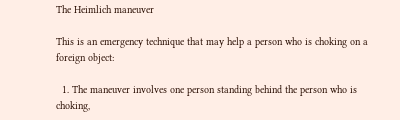The Heimlich maneuver

This is an emergency technique that may help a person who is choking on a foreign object:

  1. The maneuver involves one person standing behind the person who is choking,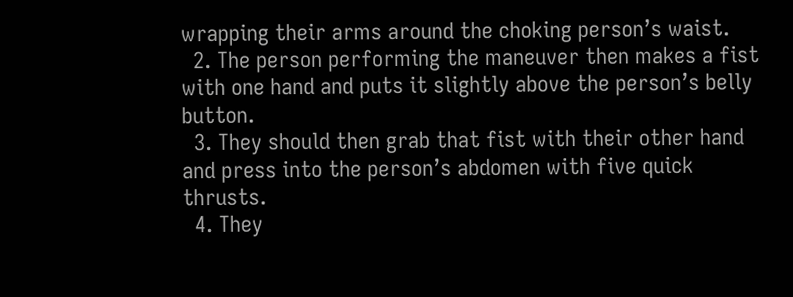wrapping their arms around the choking person’s waist.
  2. The person performing the maneuver then makes a fist with one hand and puts it slightly above the person’s belly button.
  3. They should then grab that fist with their other hand and press into the person’s abdomen with five quick thrusts.
  4. They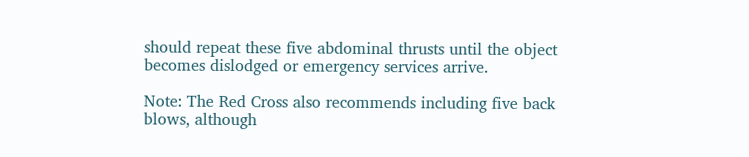should repeat these five abdominal thrusts until the object becomes dislodged or emergency services arrive.

Note: The Red Cross also recommends including five back blows, although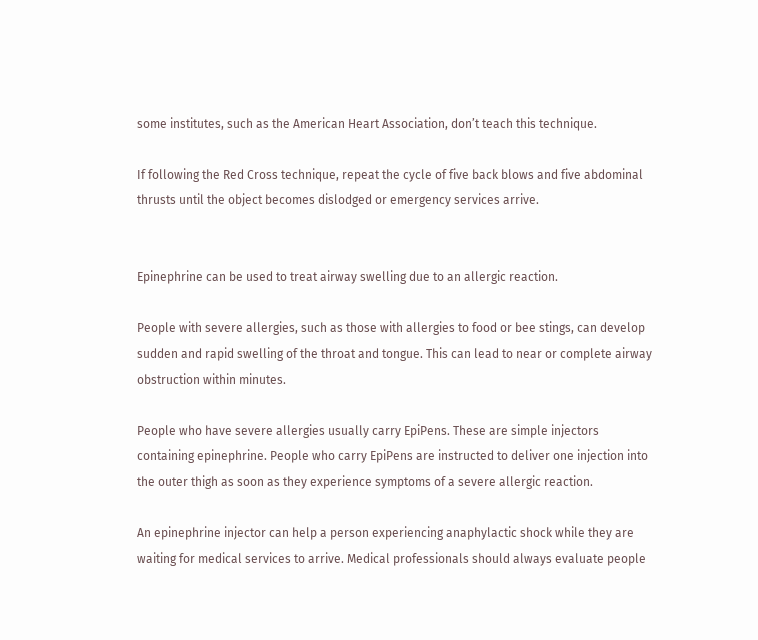some institutes, such as the American Heart Association, don’t teach this technique.

If following the Red Cross technique, repeat the cycle of five back blows and five abdominal thrusts until the object becomes dislodged or emergency services arrive.


Epinephrine can be used to treat airway swelling due to an allergic reaction.

People with severe allergies, such as those with allergies to food or bee stings, can develop sudden and rapid swelling of the throat and tongue. This can lead to near or complete airway obstruction within minutes.

People who have severe allergies usually carry EpiPens. These are simple injectors containing epinephrine. People who carry EpiPens are instructed to deliver one injection into the outer thigh as soon as they experience symptoms of a severe allergic reaction.

An epinephrine injector can help a person experiencing anaphylactic shock while they are waiting for medical services to arrive. Medical professionals should always evaluate people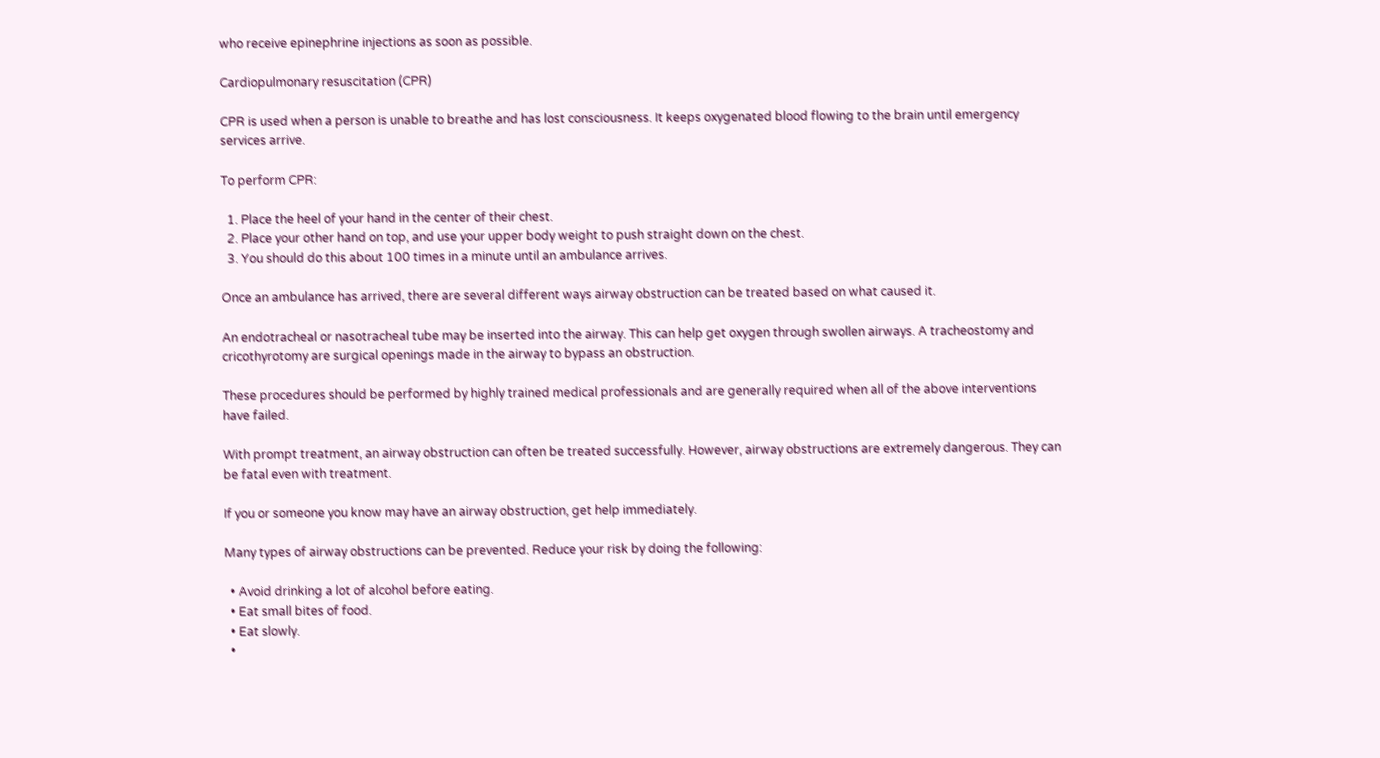who receive epinephrine injections as soon as possible.

Cardiopulmonary resuscitation (CPR)

CPR is used when a person is unable to breathe and has lost consciousness. It keeps oxygenated blood flowing to the brain until emergency services arrive.

To perform CPR:

  1. Place the heel of your hand in the center of their chest.
  2. Place your other hand on top, and use your upper body weight to push straight down on the chest.
  3. You should do this about 100 times in a minute until an ambulance arrives.

Once an ambulance has arrived, there are several different ways airway obstruction can be treated based on what caused it.

An endotracheal or nasotracheal tube may be inserted into the airway. This can help get oxygen through swollen airways. A tracheostomy and cricothyrotomy are surgical openings made in the airway to bypass an obstruction.

These procedures should be performed by highly trained medical professionals and are generally required when all of the above interventions have failed.

With prompt treatment, an airway obstruction can often be treated successfully. However, airway obstructions are extremely dangerous. They can be fatal even with treatment.

If you or someone you know may have an airway obstruction, get help immediately.

Many types of airway obstructions can be prevented. Reduce your risk by doing the following:

  • Avoid drinking a lot of alcohol before eating.
  • Eat small bites of food.
  • Eat slowly.
  •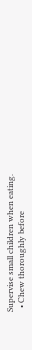Supervise small children when eating.
  • Chew thoroughly before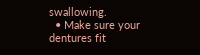swallowing.
  • Make sure your dentures fit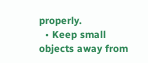properly.
  • Keep small objects away from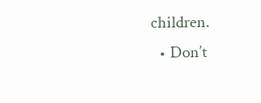children.
  • Don’t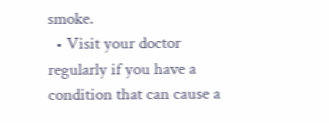smoke.
  • Visit your doctor regularly if you have a condition that can cause a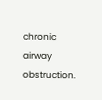chronic airway obstruction.